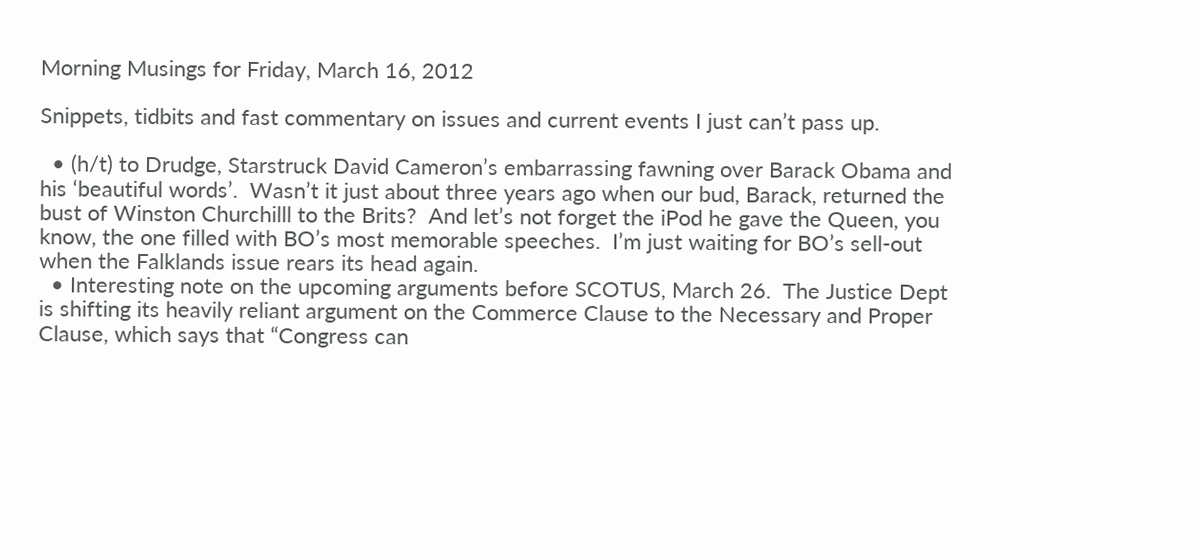Morning Musings for Friday, March 16, 2012

Snippets, tidbits and fast commentary on issues and current events I just can’t pass up.

  • (h/t) to Drudge, Starstruck David Cameron’s embarrassing fawning over Barack Obama and his ‘beautiful words’.  Wasn’t it just about three years ago when our bud, Barack, returned the bust of Winston Churchilll to the Brits?  And let’s not forget the iPod he gave the Queen, you know, the one filled with BO’s most memorable speeches.  I’m just waiting for BO’s sell-out when the Falklands issue rears its head again.
  • Interesting note on the upcoming arguments before SCOTUS, March 26.  The Justice Dept is shifting its heavily reliant argument on the Commerce Clause to the Necessary and Proper Clause, which says that “Congress can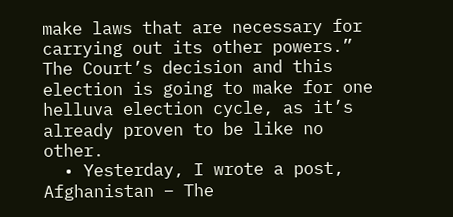make laws that are necessary for carrying out its other powers.”  The Court’s decision and this election is going to make for one helluva election cycle, as it’s already proven to be like no other.
  • Yesterday, I wrote a post, Afghanistan – The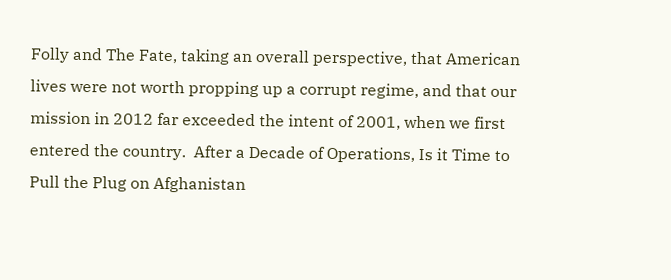Folly and The Fate, taking an overall perspective, that American lives were not worth propping up a corrupt regime, and that our mission in 2012 far exceeded the intent of 2001, when we first entered the country.  After a Decade of Operations, Is it Time to Pull the Plug on Afghanistan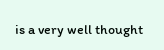is a very well thought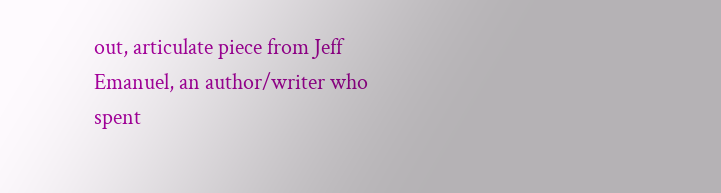out, articulate piece from Jeff Emanuel, an author/writer who spent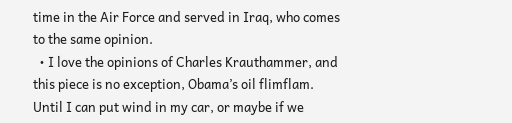time in the Air Force and served in Iraq, who comes to the same opinion.
  • I love the opinions of Charles Krauthammer, and this piece is no exception, Obama’s oil flimflam.  Until I can put wind in my car, or maybe if we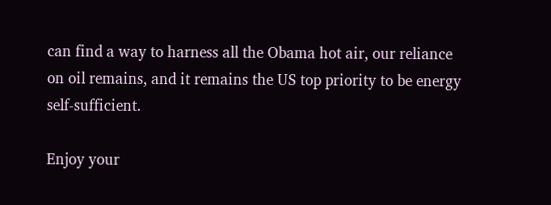can find a way to harness all the Obama hot air, our reliance on oil remains, and it remains the US top priority to be energy self-sufficient.

Enjoy your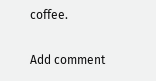coffee.

Add comment